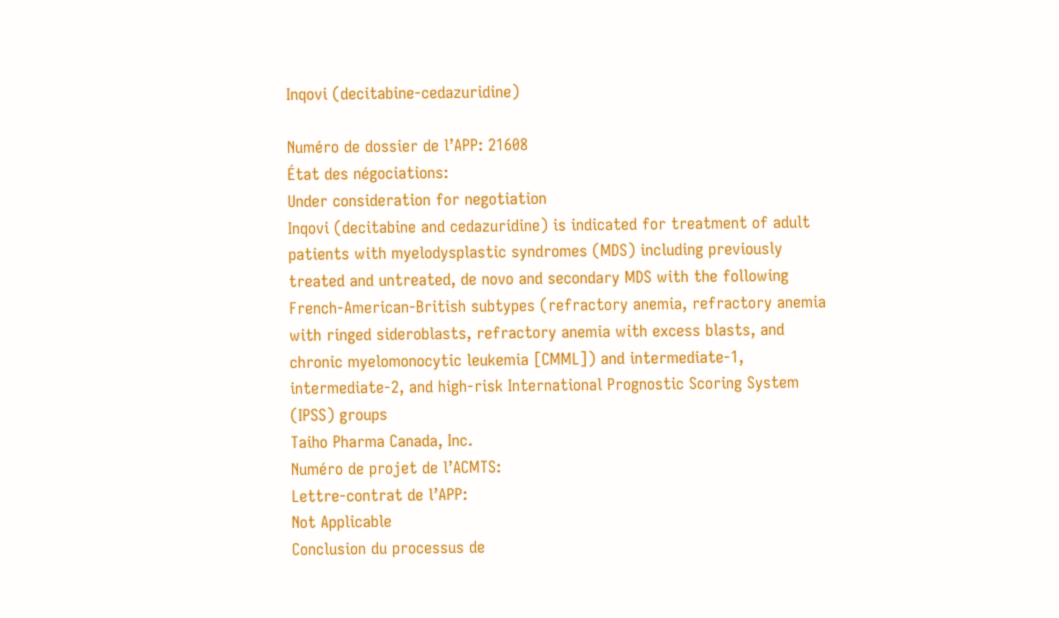Inqovi (decitabine-cedazuridine)

Numéro de dossier de l’APP: 21608
État des négociations:
Under consideration for negotiation
Inqovi (decitabine and cedazuridine) is indicated for treatment of adult patients with myelodysplastic syndromes (MDS) including previously treated and untreated, de novo and secondary MDS with the following French-American-British subtypes (refractory anemia, refractory anemia with ringed sideroblasts, refractory anemia with excess blasts, and chronic myelomonocytic leukemia [CMML]) and intermediate-1, intermediate-2, and high-risk International Prognostic Scoring System (IPSS) groups
Taiho Pharma Canada, Inc.
Numéro de projet de l’ACMTS:
Lettre-contrat de l’APP:
Not Applicable
Conclusion du processus de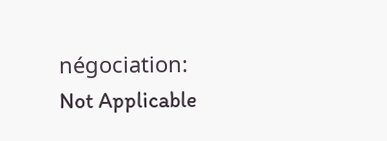négociation:
Not Applicable